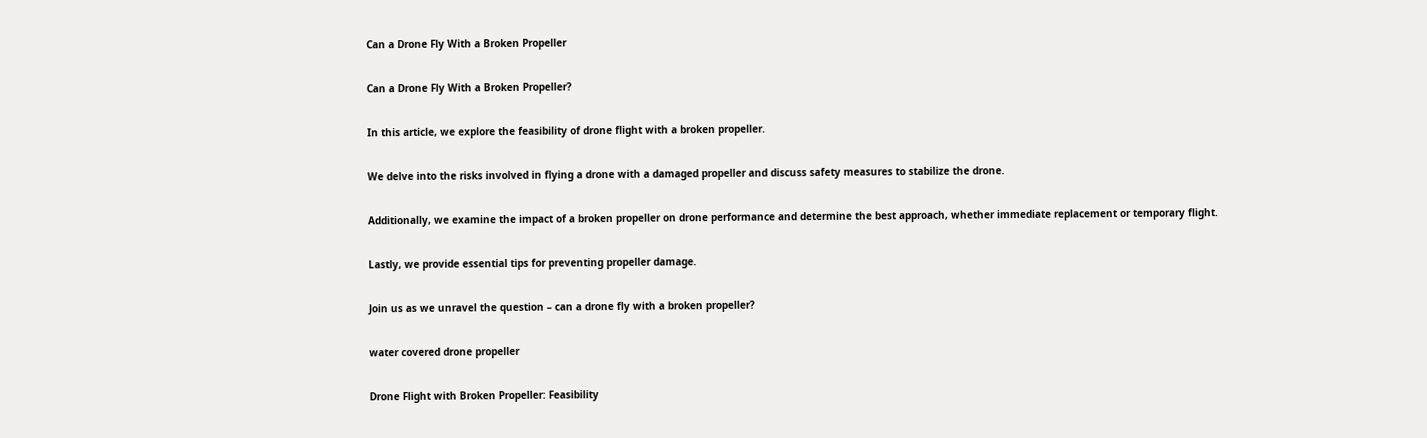Can a Drone Fly With a Broken Propeller

Can a Drone Fly With a Broken Propeller?

In this article, we explore the feasibility of drone flight with a broken propeller.

We delve into the risks involved in flying a drone with a damaged propeller and discuss safety measures to stabilize the drone.

Additionally, we examine the impact of a broken propeller on drone performance and determine the best approach, whether immediate replacement or temporary flight.

Lastly, we provide essential tips for preventing propeller damage.

Join us as we unravel the question – can a drone fly with a broken propeller?

water covered drone propeller

Drone Flight with Broken Propeller: Feasibility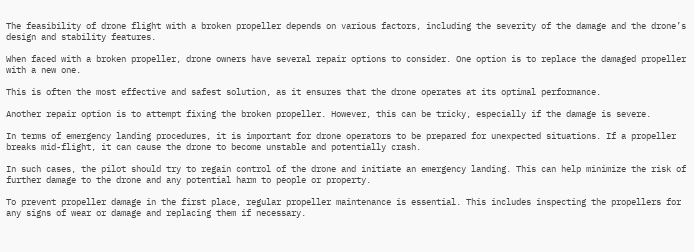The feasibility of drone flight with a broken propeller depends on various factors, including the severity of the damage and the drone’s design and stability features.

When faced with a broken propeller, drone owners have several repair options to consider. One option is to replace the damaged propeller with a new one.

This is often the most effective and safest solution, as it ensures that the drone operates at its optimal performance.

Another repair option is to attempt fixing the broken propeller. However, this can be tricky, especially if the damage is severe.

In terms of emergency landing procedures, it is important for drone operators to be prepared for unexpected situations. If a propeller breaks mid-flight, it can cause the drone to become unstable and potentially crash.

In such cases, the pilot should try to regain control of the drone and initiate an emergency landing. This can help minimize the risk of further damage to the drone and any potential harm to people or property.

To prevent propeller damage in the first place, regular propeller maintenance is essential. This includes inspecting the propellers for any signs of wear or damage and replacing them if necessary.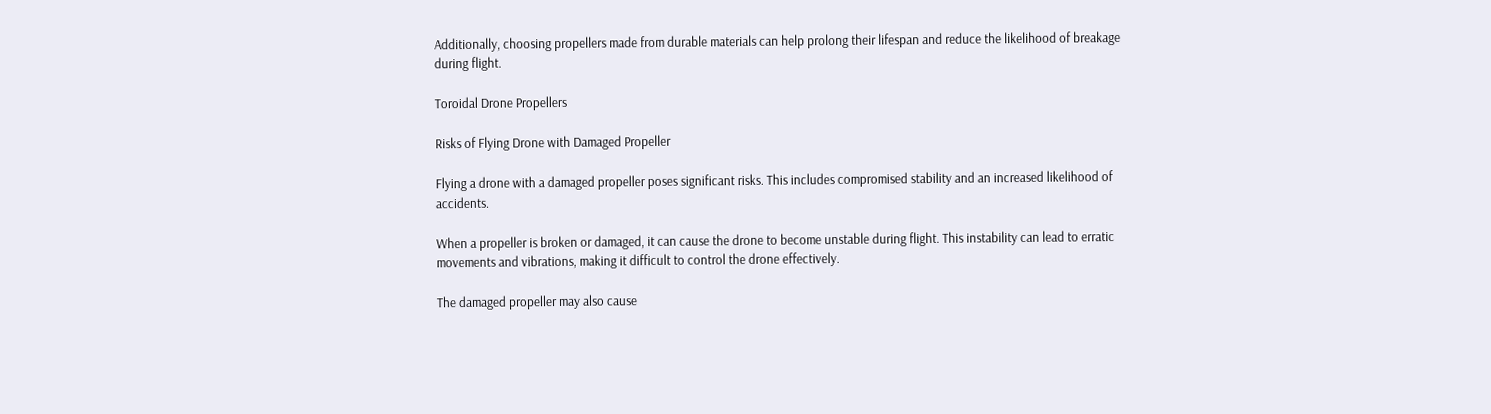Additionally, choosing propellers made from durable materials can help prolong their lifespan and reduce the likelihood of breakage during flight.

Toroidal Drone Propellers

Risks of Flying Drone with Damaged Propeller

Flying a drone with a damaged propeller poses significant risks. This includes compromised stability and an increased likelihood of accidents.

When a propeller is broken or damaged, it can cause the drone to become unstable during flight. This instability can lead to erratic movements and vibrations, making it difficult to control the drone effectively.

The damaged propeller may also cause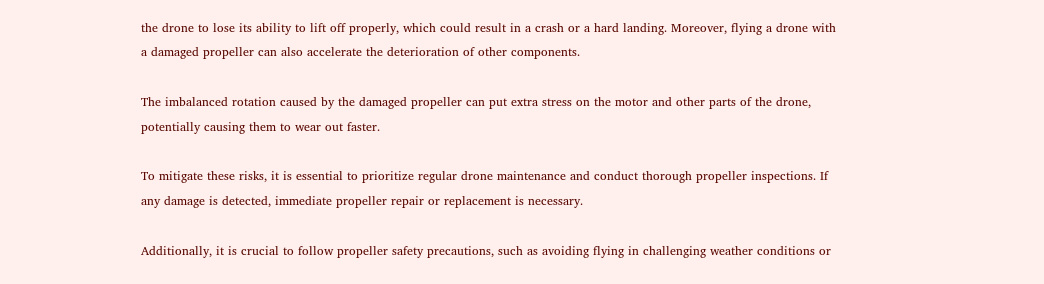the drone to lose its ability to lift off properly, which could result in a crash or a hard landing. Moreover, flying a drone with a damaged propeller can also accelerate the deterioration of other components.

The imbalanced rotation caused by the damaged propeller can put extra stress on the motor and other parts of the drone, potentially causing them to wear out faster.

To mitigate these risks, it is essential to prioritize regular drone maintenance and conduct thorough propeller inspections. If any damage is detected, immediate propeller repair or replacement is necessary.

Additionally, it is crucial to follow propeller safety precautions, such as avoiding flying in challenging weather conditions or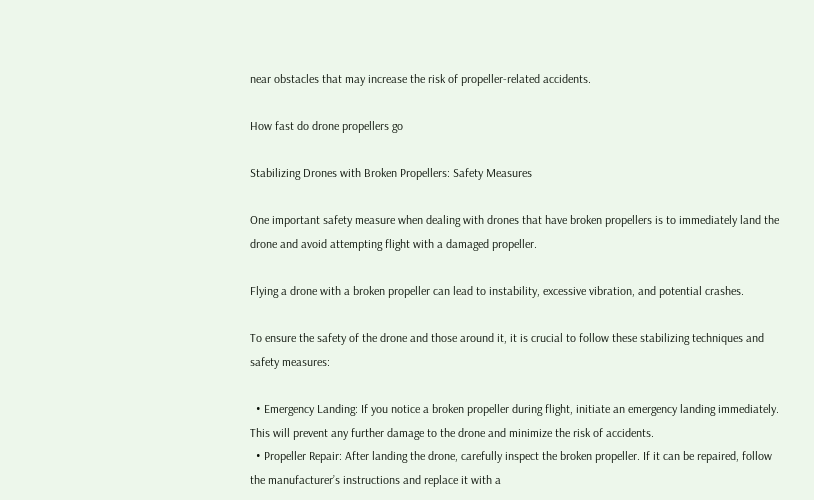near obstacles that may increase the risk of propeller-related accidents.

How fast do drone propellers go

Stabilizing Drones with Broken Propellers: Safety Measures

One important safety measure when dealing with drones that have broken propellers is to immediately land the drone and avoid attempting flight with a damaged propeller.

Flying a drone with a broken propeller can lead to instability, excessive vibration, and potential crashes.

To ensure the safety of the drone and those around it, it is crucial to follow these stabilizing techniques and safety measures:

  • Emergency Landing: If you notice a broken propeller during flight, initiate an emergency landing immediately. This will prevent any further damage to the drone and minimize the risk of accidents.
  • Propeller Repair: After landing the drone, carefully inspect the broken propeller. If it can be repaired, follow the manufacturer’s instructions and replace it with a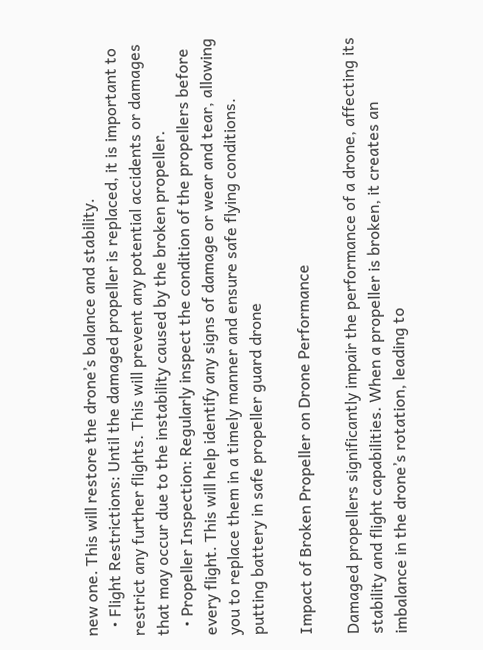new one. This will restore the drone’s balance and stability.
  • Flight Restrictions: Until the damaged propeller is replaced, it is important to restrict any further flights. This will prevent any potential accidents or damages that may occur due to the instability caused by the broken propeller.
  • Propeller Inspection: Regularly inspect the condition of the propellers before every flight. This will help identify any signs of damage or wear and tear, allowing you to replace them in a timely manner and ensure safe flying conditions.
putting battery in safe propeller guard drone

Impact of Broken Propeller on Drone Performance

Damaged propellers significantly impair the performance of a drone, affecting its stability and flight capabilities. When a propeller is broken, it creates an imbalance in the drone’s rotation, leading to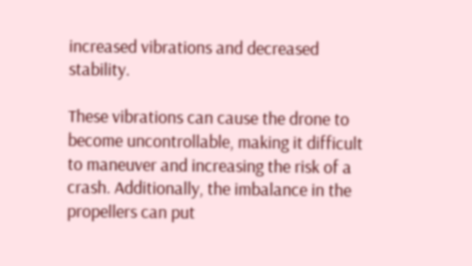increased vibrations and decreased stability.

These vibrations can cause the drone to become uncontrollable, making it difficult to maneuver and increasing the risk of a crash. Additionally, the imbalance in the propellers can put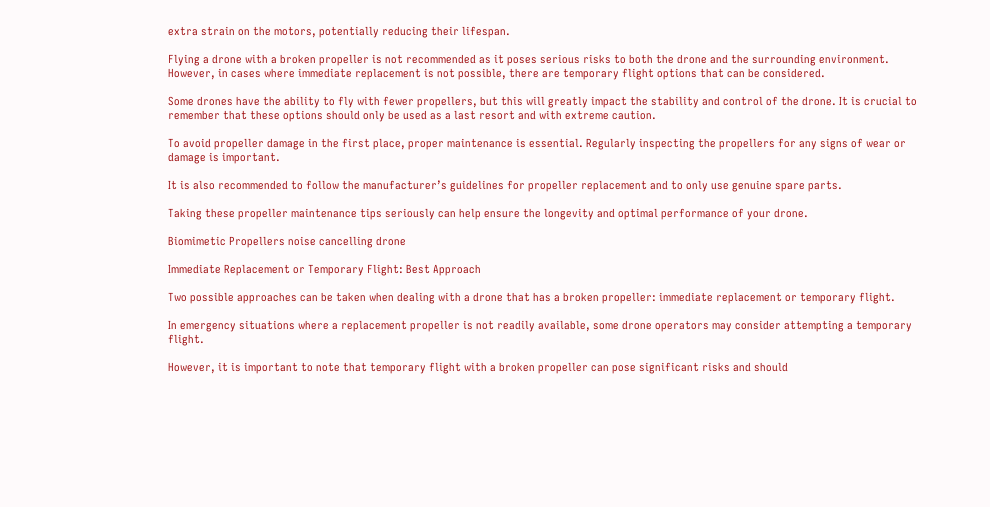extra strain on the motors, potentially reducing their lifespan.

Flying a drone with a broken propeller is not recommended as it poses serious risks to both the drone and the surrounding environment. However, in cases where immediate replacement is not possible, there are temporary flight options that can be considered.

Some drones have the ability to fly with fewer propellers, but this will greatly impact the stability and control of the drone. It is crucial to remember that these options should only be used as a last resort and with extreme caution.

To avoid propeller damage in the first place, proper maintenance is essential. Regularly inspecting the propellers for any signs of wear or damage is important.

It is also recommended to follow the manufacturer’s guidelines for propeller replacement and to only use genuine spare parts.

Taking these propeller maintenance tips seriously can help ensure the longevity and optimal performance of your drone.

Biomimetic Propellers noise cancelling drone

Immediate Replacement or Temporary Flight: Best Approach

Two possible approaches can be taken when dealing with a drone that has a broken propeller: immediate replacement or temporary flight.

In emergency situations where a replacement propeller is not readily available, some drone operators may consider attempting a temporary flight.

However, it is important to note that temporary flight with a broken propeller can pose significant risks and should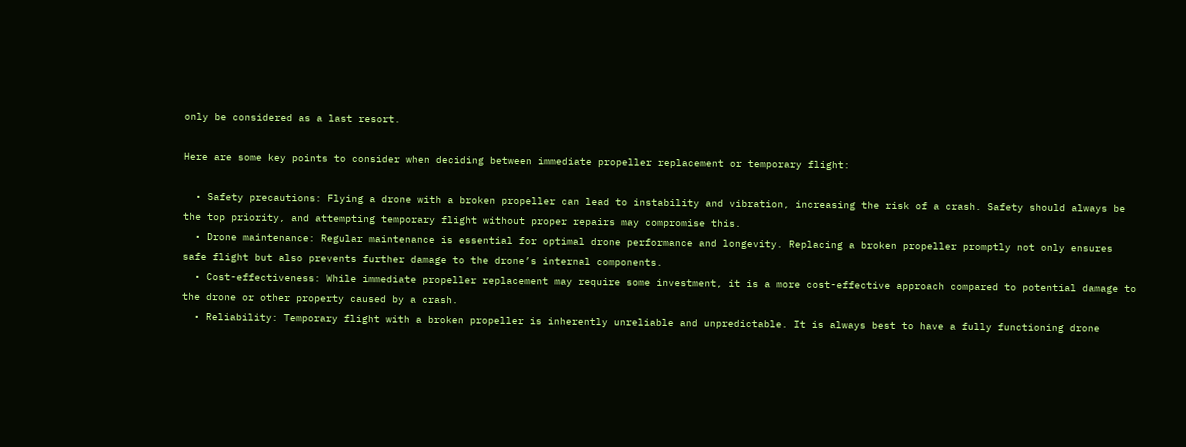only be considered as a last resort.

Here are some key points to consider when deciding between immediate propeller replacement or temporary flight:

  • Safety precautions: Flying a drone with a broken propeller can lead to instability and vibration, increasing the risk of a crash. Safety should always be the top priority, and attempting temporary flight without proper repairs may compromise this.
  • Drone maintenance: Regular maintenance is essential for optimal drone performance and longevity. Replacing a broken propeller promptly not only ensures safe flight but also prevents further damage to the drone’s internal components.
  • Cost-effectiveness: While immediate propeller replacement may require some investment, it is a more cost-effective approach compared to potential damage to the drone or other property caused by a crash.
  • Reliability: Temporary flight with a broken propeller is inherently unreliable and unpredictable. It is always best to have a fully functioning drone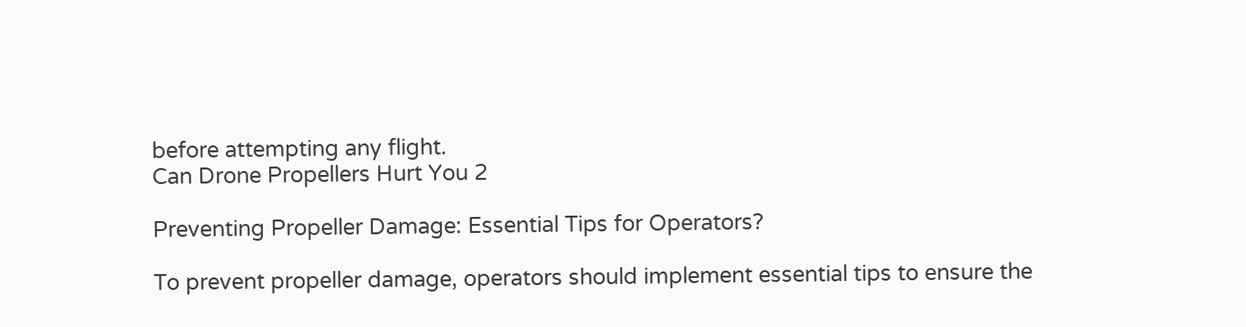before attempting any flight.
Can Drone Propellers Hurt You 2

Preventing Propeller Damage: Essential Tips for Operators?

To prevent propeller damage, operators should implement essential tips to ensure the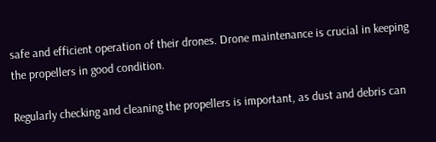safe and efficient operation of their drones. Drone maintenance is crucial in keeping the propellers in good condition.

Regularly checking and cleaning the propellers is important, as dust and debris can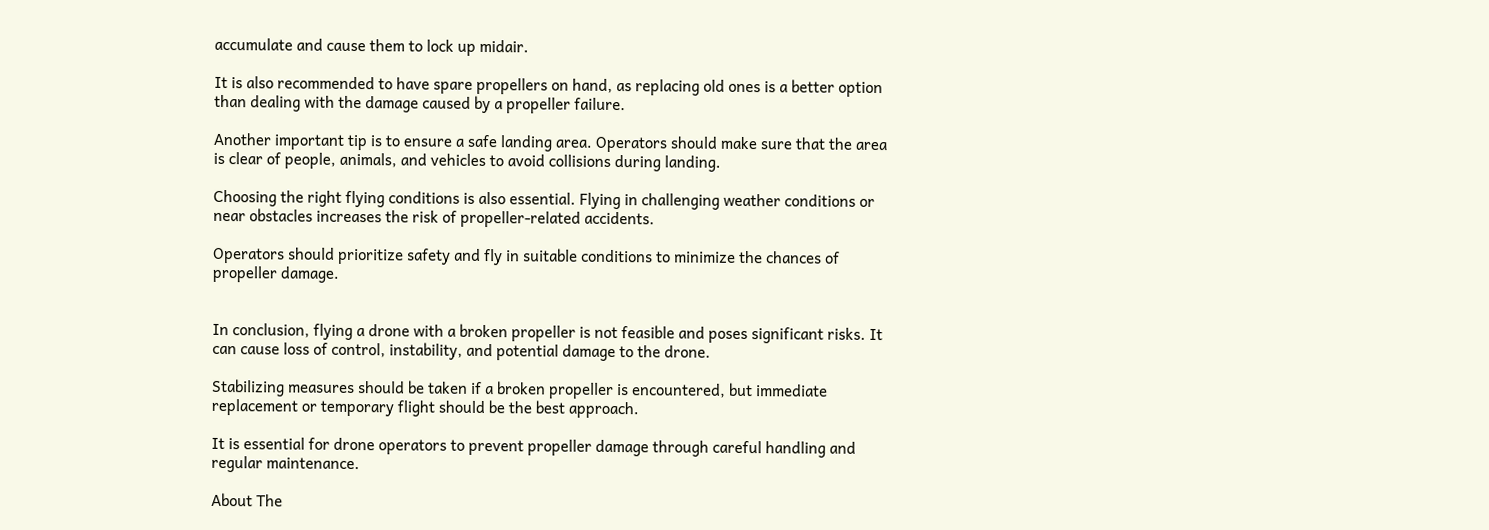accumulate and cause them to lock up midair.

It is also recommended to have spare propellers on hand, as replacing old ones is a better option than dealing with the damage caused by a propeller failure.

Another important tip is to ensure a safe landing area. Operators should make sure that the area is clear of people, animals, and vehicles to avoid collisions during landing.

Choosing the right flying conditions is also essential. Flying in challenging weather conditions or near obstacles increases the risk of propeller-related accidents.

Operators should prioritize safety and fly in suitable conditions to minimize the chances of propeller damage.


In conclusion, flying a drone with a broken propeller is not feasible and poses significant risks. It can cause loss of control, instability, and potential damage to the drone.

Stabilizing measures should be taken if a broken propeller is encountered, but immediate replacement or temporary flight should be the best approach.

It is essential for drone operators to prevent propeller damage through careful handling and regular maintenance.

About The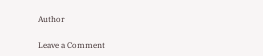Author

Leave a Comment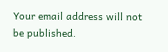Your email address will not be published.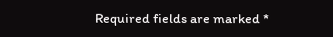Required fields are marked *